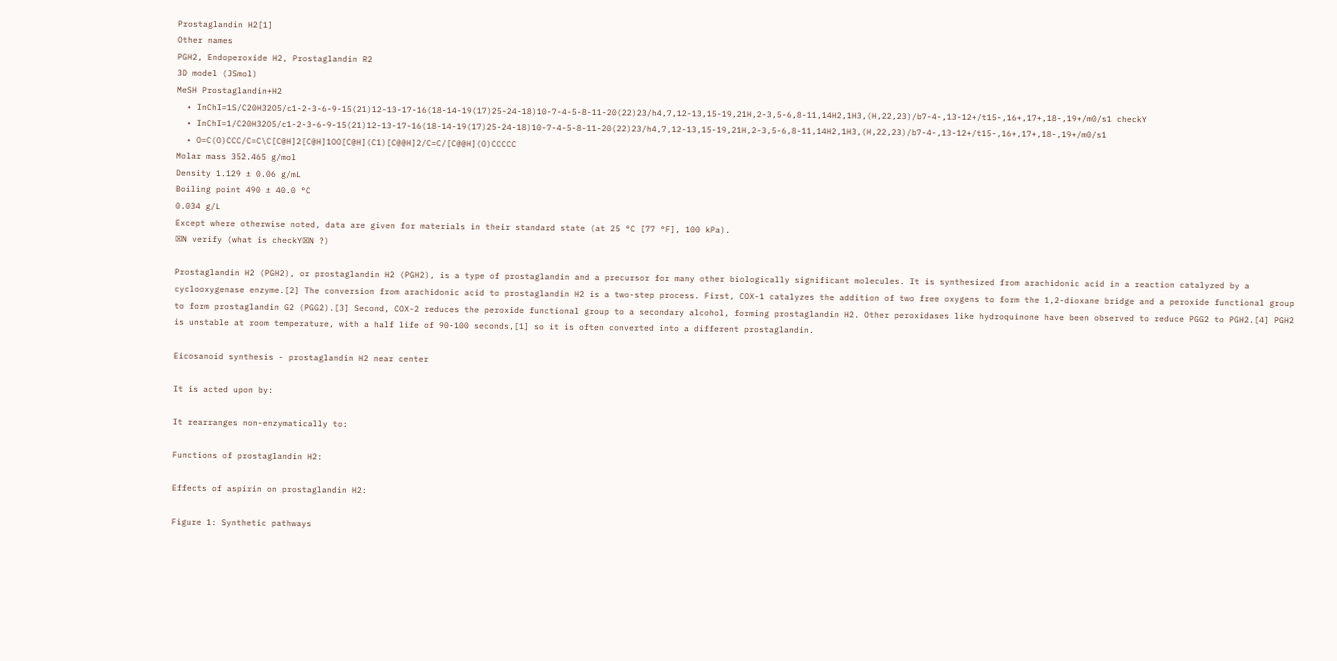Prostaglandin H2[1]
Other names
PGH2, Endoperoxide H2, Prostaglandin R2
3D model (JSmol)
MeSH Prostaglandin+H2
  • InChI=1S/C20H32O5/c1-2-3-6-9-15(21)12-13-17-16(18-14-19(17)25-24-18)10-7-4-5-8-11-20(22)23/h4,7,12-13,15-19,21H,2-3,5-6,8-11,14H2,1H3,(H,22,23)/b7-4-,13-12+/t15-,16+,17+,18-,19+/m0/s1 checkY
  • InChI=1/C20H32O5/c1-2-3-6-9-15(21)12-13-17-16(18-14-19(17)25-24-18)10-7-4-5-8-11-20(22)23/h4,7,12-13,15-19,21H,2-3,5-6,8-11,14H2,1H3,(H,22,23)/b7-4-,13-12+/t15-,16+,17+,18-,19+/m0/s1
  • O=C(O)CCC/C=C\C[C@H]2[C@H]1OO[C@H](C1)[C@@H]2/C=C/[C@@H](O)CCCCC
Molar mass 352.465 g/mol
Density 1.129 ± 0.06 g/mL
Boiling point 490 ± 40.0 °C
0.034 g/L
Except where otherwise noted, data are given for materials in their standard state (at 25 °C [77 °F], 100 kPa).
☒N verify (what is checkY☒N ?)

Prostaglandin H2 (PGH2), or prostaglandin H2 (PGH2), is a type of prostaglandin and a precursor for many other biologically significant molecules. It is synthesized from arachidonic acid in a reaction catalyzed by a cyclooxygenase enzyme.[2] The conversion from arachidonic acid to prostaglandin H2 is a two-step process. First, COX-1 catalyzes the addition of two free oxygens to form the 1,2-dioxane bridge and a peroxide functional group to form prostaglandin G2 (PGG2).[3] Second, COX-2 reduces the peroxide functional group to a secondary alcohol, forming prostaglandin H2. Other peroxidases like hydroquinone have been observed to reduce PGG2 to PGH2.[4] PGH2 is unstable at room temperature, with a half life of 90-100 seconds,[1] so it is often converted into a different prostaglandin.

Eicosanoid synthesis - prostaglandin H2 near center

It is acted upon by:

It rearranges non-enzymatically to:

Functions of prostaglandin H2:

Effects of aspirin on prostaglandin H2:

Figure 1: Synthetic pathways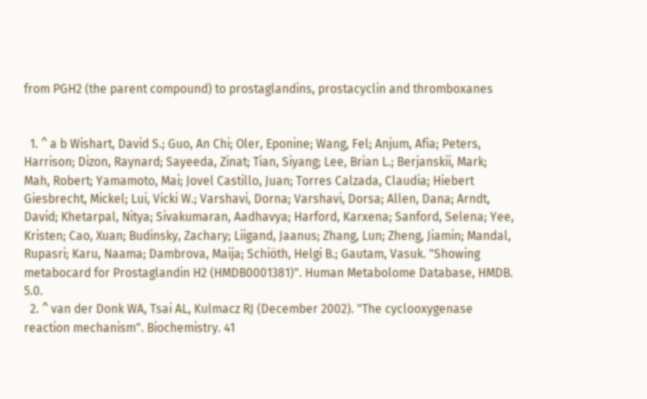from PGH2 (the parent compound) to prostaglandins, prostacyclin and thromboxanes


  1. ^ a b Wishart, David S.; Guo, An Chi; Oler, Eponine; Wang, Fel; Anjum, Afia; Peters, Harrison; Dizon, Raynard; Sayeeda, Zinat; Tian, Siyang; Lee, Brian L.; Berjanskii, Mark; Mah, Robert; Yamamoto, Mai; Jovel Castillo, Juan; Torres Calzada, Claudia; Hiebert Giesbrecht, Mickel; Lui, Vicki W.; Varshavi, Dorna; Varshavi, Dorsa; Allen, Dana; Arndt, David; Khetarpal, Nitya; Sivakumaran, Aadhavya; Harford, Karxena; Sanford, Selena; Yee, Kristen; Cao, Xuan; Budinsky, Zachary; Liigand, Jaanus; Zhang, Lun; Zheng, Jiamin; Mandal, Rupasri; Karu, Naama; Dambrova, Maija; Schiöth, Helgi B.; Gautam, Vasuk. "Showing metabocard for Prostaglandin H2 (HMDB0001381)". Human Metabolome Database, HMDB. 5.0.
  2. ^ van der Donk WA, Tsai AL, Kulmacz RJ (December 2002). "The cyclooxygenase reaction mechanism". Biochemistry. 41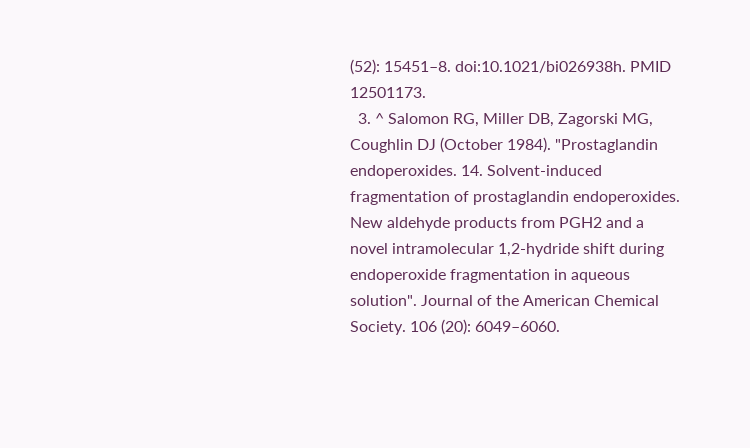(52): 15451–8. doi:10.1021/bi026938h. PMID 12501173.
  3. ^ Salomon RG, Miller DB, Zagorski MG, Coughlin DJ (October 1984). "Prostaglandin endoperoxides. 14. Solvent-induced fragmentation of prostaglandin endoperoxides. New aldehyde products from PGH2 and a novel intramolecular 1,2-hydride shift during endoperoxide fragmentation in aqueous solution". Journal of the American Chemical Society. 106 (20): 6049–6060.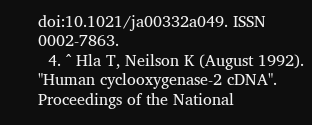doi:10.1021/ja00332a049. ISSN 0002-7863.
  4. ^ Hla T, Neilson K (August 1992). "Human cyclooxygenase-2 cDNA". Proceedings of the National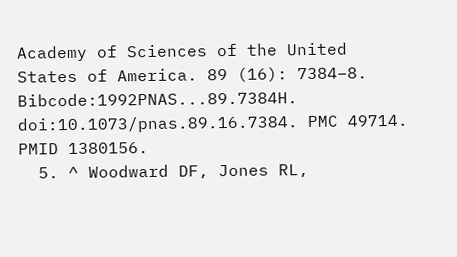Academy of Sciences of the United States of America. 89 (16): 7384–8. Bibcode:1992PNAS...89.7384H. doi:10.1073/pnas.89.16.7384. PMC 49714. PMID 1380156.
  5. ^ Woodward DF, Jones RL,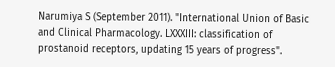Narumiya S (September 2011). "International Union of Basic and Clinical Pharmacology. LXXXIII: classification of prostanoid receptors, updating 15 years of progress".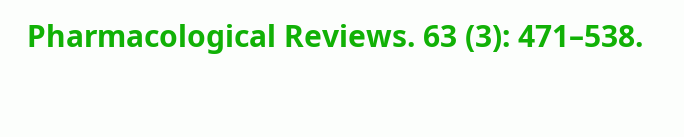Pharmacological Reviews. 63 (3): 471–538.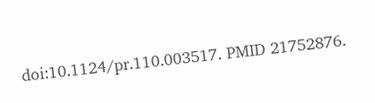doi:10.1124/pr.110.003517. PMID 21752876.